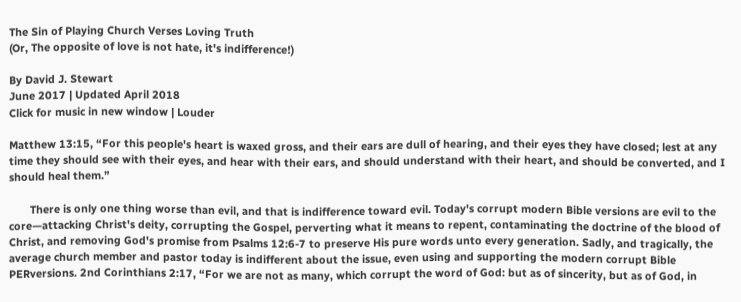The Sin of Playing Church Verses Loving Truth
(Or, The opposite of love is not hate, it's indifference!)

By David J. Stewart
June 2017 | Updated April 2018
Click for music in new window | Louder

Matthew 13:15, “For this people's heart is waxed gross, and their ears are dull of hearing, and their eyes they have closed; lest at any time they should see with their eyes, and hear with their ears, and should understand with their heart, and should be converted, and I should heal them.”

       There is only one thing worse than evil, and that is indifference toward evil. Today's corrupt modern Bible versions are evil to the core—attacking Christ's deity, corrupting the Gospel, perverting what it means to repent, contaminating the doctrine of the blood of Christ, and removing God's promise from Psalms 12:6-7 to preserve His pure words unto every generation. Sadly, and tragically, the average church member and pastor today is indifferent about the issue, even using and supporting the modern corrupt Bible PERversions. 2nd Corinthians 2:17, “For we are not as many, which corrupt the word of God: but as of sincerity, but as of God, in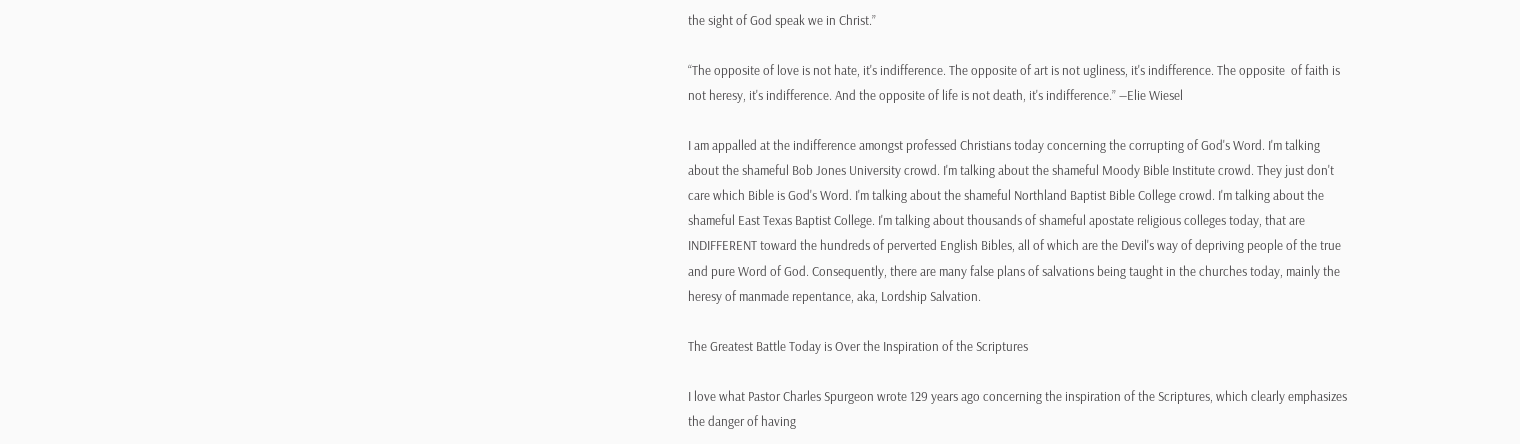the sight of God speak we in Christ.”

“The opposite of love is not hate, it's indifference. The opposite of art is not ugliness, it's indifference. The opposite  of faith is not heresy, it's indifference. And the opposite of life is not death, it's indifference.” ―Elie Wiesel

I am appalled at the indifference amongst professed Christians today concerning the corrupting of God's Word. I'm talking about the shameful Bob Jones University crowd. I'm talking about the shameful Moody Bible Institute crowd. They just don't care which Bible is God's Word. I'm talking about the shameful Northland Baptist Bible College crowd. I'm talking about the shameful East Texas Baptist College. I'm talking about thousands of shameful apostate religious colleges today, that are INDIFFERENT toward the hundreds of perverted English Bibles, all of which are the Devil's way of depriving people of the true and pure Word of God. Consequently, there are many false plans of salvations being taught in the churches today, mainly the heresy of manmade repentance, aka, Lordship Salvation.

The Greatest Battle Today is Over the Inspiration of the Scriptures

I love what Pastor Charles Spurgeon wrote 129 years ago concerning the inspiration of the Scriptures, which clearly emphasizes the danger of having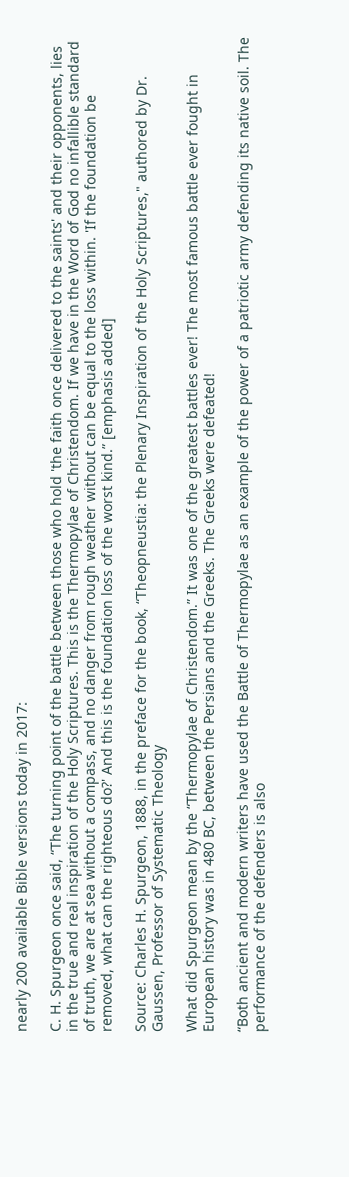nearly 200 available Bible versions today in 2017:

C. H. Spurgeon once said, “The turning point of the battle between those who hold 'the faith once delivered to the saints' and their opponents, lies in the true and real inspiration of the Holy Scriptures. This is the Thermopylae of Christendom. If we have in the Word of God no infallible standard of truth, we are at sea without a compass, and no danger from rough weather without can be equal to the loss within. 'If the foundation be removed, what can the righteous do?' And this is the foundation loss of the worst kind.” [emphasis added]

Source: Charles H. Spurgeon, 1888, in the preface for the book, “Theopneustia: the Plenary Inspiration of the Holy Scriptures," authored by Dr. Gaussen, Professor of Systematic Theology

What did Spurgeon mean by the “Thermopylae of Christendom.” It was one of the greatest battles ever! The most famous battle ever fought in European history was in 480 BC, between the Persians and the Greeks. The Greeks were defeated!

“Both ancient and modern writers have used the Battle of Thermopylae as an example of the power of a patriotic army defending its native soil. The performance of the defenders is also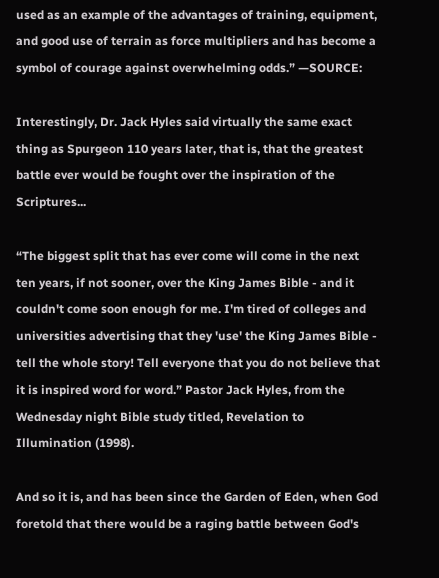used as an example of the advantages of training, equipment, and good use of terrain as force multipliers and has become a symbol of courage against overwhelming odds.” —SOURCE:

Interestingly, Dr. Jack Hyles said virtually the same exact thing as Spurgeon 110 years later, that is, that the greatest battle ever would be fought over the inspiration of the Scriptures...

“The biggest split that has ever come will come in the next ten years, if not sooner, over the King James Bible - and it couldn't come soon enough for me. I'm tired of colleges and universities advertising that they 'use' the King James Bible - tell the whole story! Tell everyone that you do not believe that it is inspired word for word.” Pastor Jack Hyles, from the Wednesday night Bible study titled, Revelation to Illumination (1998).

And so it is, and has been since the Garden of Eden, when God foretold that there would be a raging battle between God's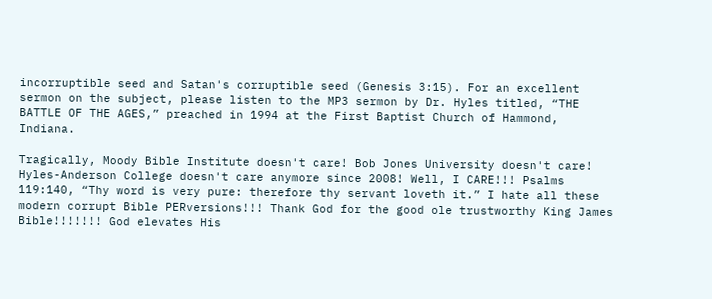incorruptible seed and Satan's corruptible seed (Genesis 3:15). For an excellent sermon on the subject, please listen to the MP3 sermon by Dr. Hyles titled, “THE BATTLE OF THE AGES,” preached in 1994 at the First Baptist Church of Hammond, Indiana.

Tragically, Moody Bible Institute doesn't care! Bob Jones University doesn't care! Hyles-Anderson College doesn't care anymore since 2008! Well, I CARE!!! Psalms 119:140, “Thy word is very pure: therefore thy servant loveth it.” I hate all these modern corrupt Bible PERversions!!! Thank God for the good ole trustworthy King James Bible!!!!!!! God elevates His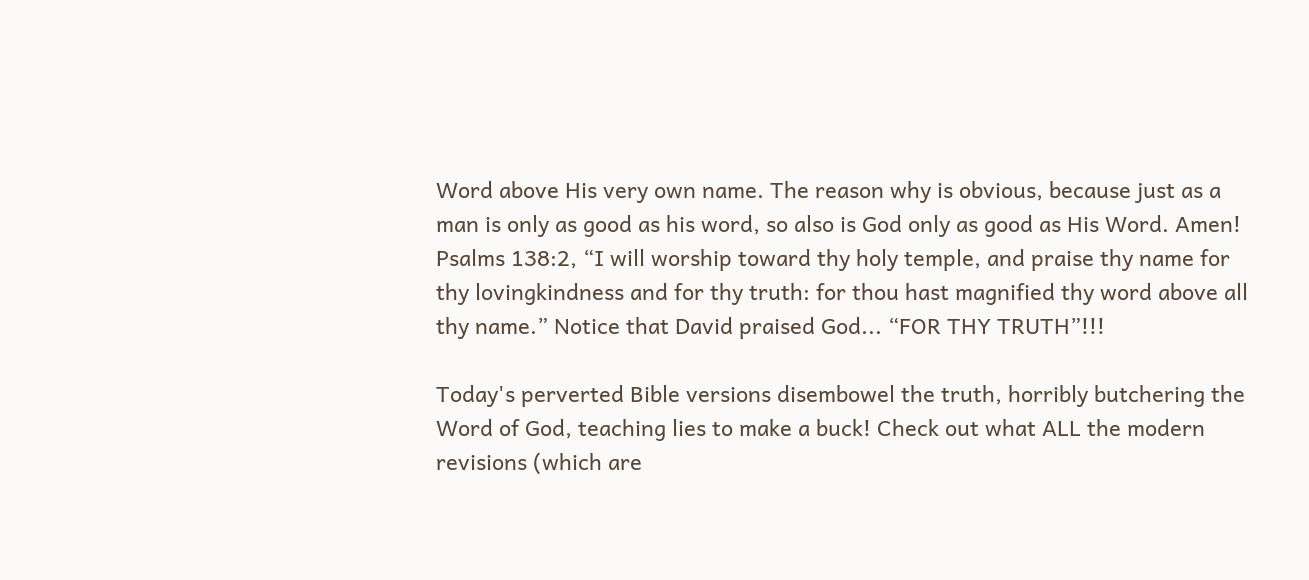Word above His very own name. The reason why is obvious, because just as a man is only as good as his word, so also is God only as good as His Word. Amen! Psalms 138:2, “I will worship toward thy holy temple, and praise thy name for thy lovingkindness and for thy truth: for thou hast magnified thy word above all thy name.” Notice that David praised God... “FOR THY TRUTH”!!!

Today's perverted Bible versions disembowel the truth, horribly butchering the Word of God, teaching lies to make a buck! Check out what ALL the modern revisions (which are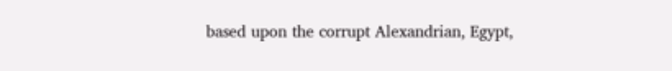based upon the corrupt Alexandrian, Egypt,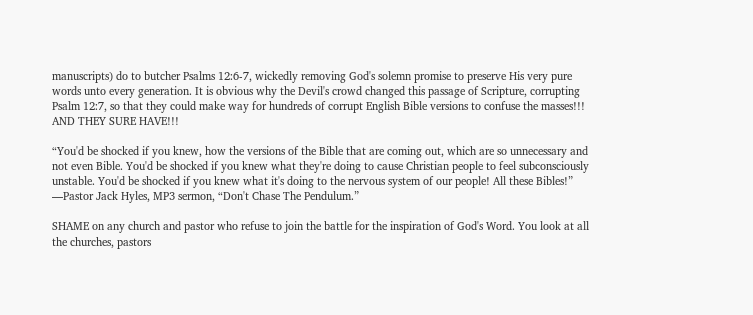manuscripts) do to butcher Psalms 12:6-7, wickedly removing God's solemn promise to preserve His very pure words unto every generation. It is obvious why the Devil's crowd changed this passage of Scripture, corrupting Psalm 12:7, so that they could make way for hundreds of corrupt English Bible versions to confuse the masses!!! AND THEY SURE HAVE!!!

“You'd be shocked if you knew, how the versions of the Bible that are coming out, which are so unnecessary and not even Bible. You'd be shocked if you knew what they're doing to cause Christian people to feel subconsciously unstable. You'd be shocked if you knew what it's doing to the nervous system of our people! All these Bibles!” —Pastor Jack Hyles, MP3 sermon, “Don't Chase The Pendulum.”

SHAME on any church and pastor who refuse to join the battle for the inspiration of God's Word. You look at all the churches, pastors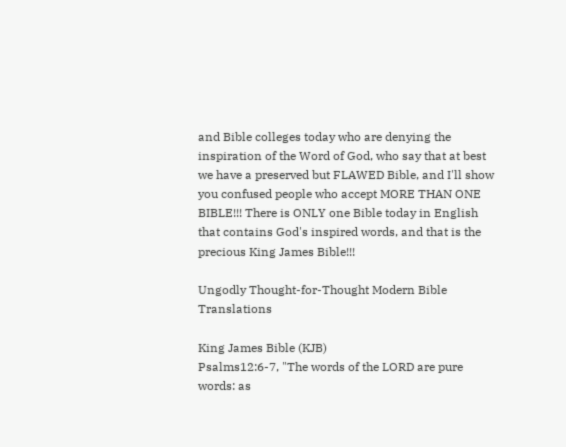and Bible colleges today who are denying the inspiration of the Word of God, who say that at best we have a preserved but FLAWED Bible, and I'll show you confused people who accept MORE THAN ONE BIBLE!!! There is ONLY one Bible today in English that contains God's inspired words, and that is the precious King James Bible!!!

Ungodly Thought-for-Thought Modern Bible Translations

King James Bible (KJB)
Psalms12:6-7, "The words of the LORD are pure words: as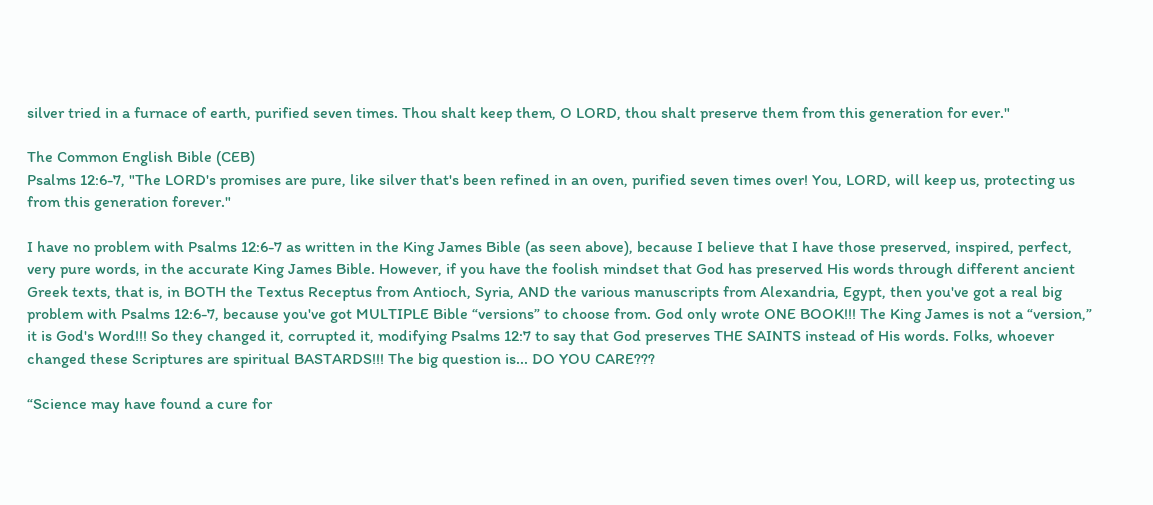silver tried in a furnace of earth, purified seven times. Thou shalt keep them, O LORD, thou shalt preserve them from this generation for ever."

The Common English Bible (CEB)
Psalms 12:6-7, "The LORD's promises are pure, like silver that's been refined in an oven, purified seven times over! You, LORD, will keep us, protecting us from this generation forever."

I have no problem with Psalms 12:6-7 as written in the King James Bible (as seen above), because I believe that I have those preserved, inspired, perfect, very pure words, in the accurate King James Bible. However, if you have the foolish mindset that God has preserved His words through different ancient Greek texts, that is, in BOTH the Textus Receptus from Antioch, Syria, AND the various manuscripts from Alexandria, Egypt, then you've got a real big problem with Psalms 12:6-7, because you've got MULTIPLE Bible “versions” to choose from. God only wrote ONE BOOK!!! The King James is not a “version,” it is God's Word!!! So they changed it, corrupted it, modifying Psalms 12:7 to say that God preserves THE SAINTS instead of His words. Folks, whoever changed these Scriptures are spiritual BASTARDS!!! The big question is... DO YOU CARE???

“Science may have found a cure for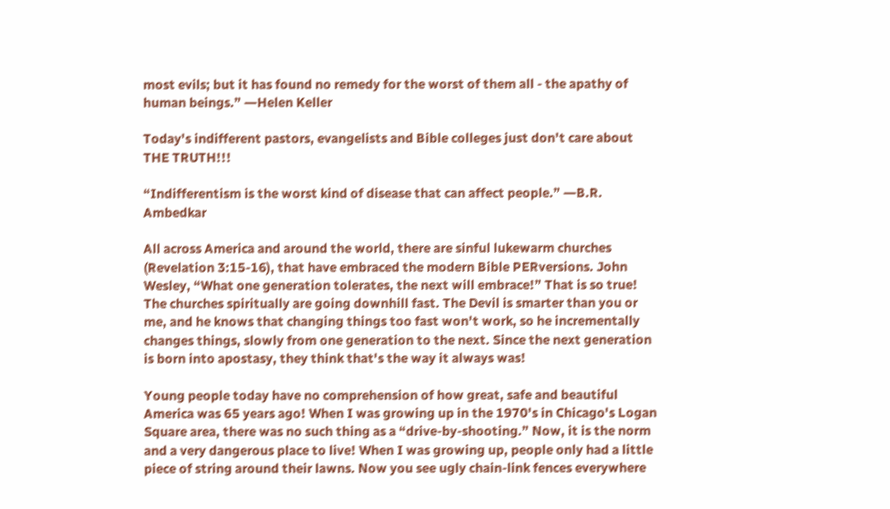most evils; but it has found no remedy for the worst of them all - the apathy of human beings.” ―Helen Keller

Today's indifferent pastors, evangelists and Bible colleges just don't care about THE TRUTH!!!

“Indifferentism is the worst kind of disease that can affect people.” ―B.R. Ambedkar

All across America and around the world, there are sinful lukewarm churches (Revelation 3:15-16), that have embraced the modern Bible PERversions. John Wesley, “What one generation tolerates, the next will embrace!” That is so true! The churches spiritually are going downhill fast. The Devil is smarter than you or me, and he knows that changing things too fast won't work, so he incrementally changes things, slowly from one generation to the next. Since the next generation is born into apostasy, they think that's the way it always was!

Young people today have no comprehension of how great, safe and beautiful America was 65 years ago! When I was growing up in the 1970's in Chicago's Logan Square area, there was no such thing as a “drive-by-shooting.” Now, it is the norm and a very dangerous place to live! When I was growing up, people only had a little piece of string around their lawns. Now you see ugly chain-link fences everywhere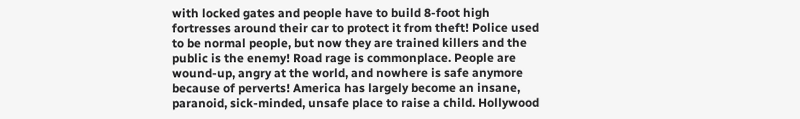with locked gates and people have to build 8-foot high fortresses around their car to protect it from theft! Police used to be normal people, but now they are trained killers and the public is the enemy! Road rage is commonplace. People are wound-up, angry at the world, and nowhere is safe anymore because of perverts! America has largely become an insane, paranoid, sick-minded, unsafe place to raise a child. Hollywood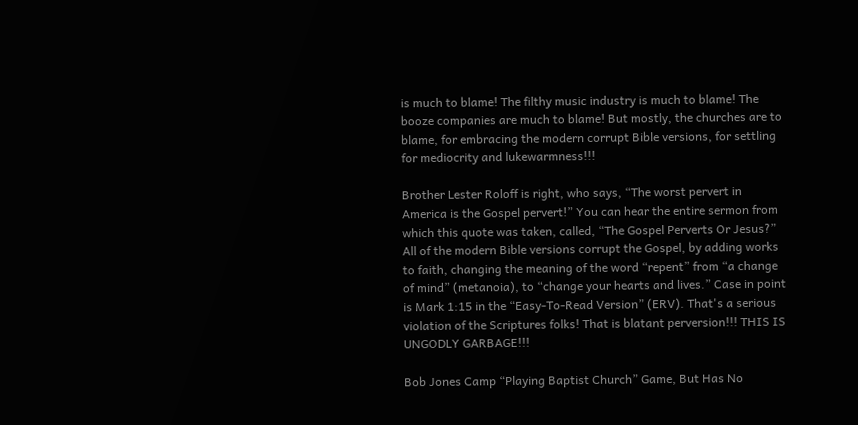is much to blame! The filthy music industry is much to blame! The booze companies are much to blame! But mostly, the churches are to blame, for embracing the modern corrupt Bible versions, for settling for mediocrity and lukewarmness!!!

Brother Lester Roloff is right, who says, “The worst pervert in America is the Gospel pervert!” You can hear the entire sermon from which this quote was taken, called, “The Gospel Perverts Or Jesus?” All of the modern Bible versions corrupt the Gospel, by adding works to faith, changing the meaning of the word “repent” from “a change of mind” (metanoia), to “change your hearts and lives.” Case in point is Mark 1:15 in the “Easy-To-Read Version” (ERV). That's a serious violation of the Scriptures folks! That is blatant perversion!!! THIS IS UNGODLY GARBAGE!!!

Bob Jones Camp “Playing Baptist Church” Game, But Has No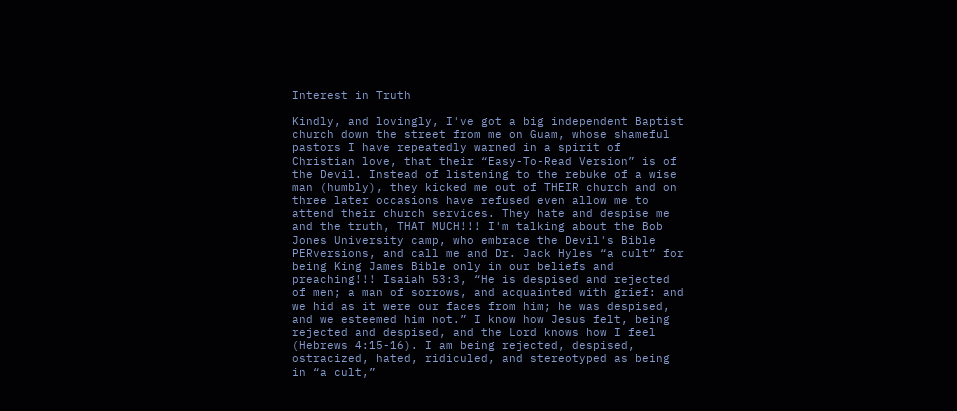Interest in Truth

Kindly, and lovingly, I've got a big independent Baptist church down the street from me on Guam, whose shameful pastors I have repeatedly warned in a spirit of Christian love, that their “Easy-To-Read Version” is of the Devil. Instead of listening to the rebuke of a wise man (humbly), they kicked me out of THEIR church and on three later occasions have refused even allow me to attend their church services. They hate and despise me and the truth, THAT MUCH!!! I'm talking about the Bob Jones University camp, who embrace the Devil's Bible PERversions, and call me and Dr. Jack Hyles “a cult” for being King James Bible only in our beliefs and preaching!!! Isaiah 53:3, “He is despised and rejected of men; a man of sorrows, and acquainted with grief: and we hid as it were our faces from him; he was despised, and we esteemed him not.” I know how Jesus felt, being rejected and despised, and the Lord knows how I feel (Hebrews 4:15-16). I am being rejected, despised, ostracized, hated, ridiculed, and stereotyped as being in “a cult,”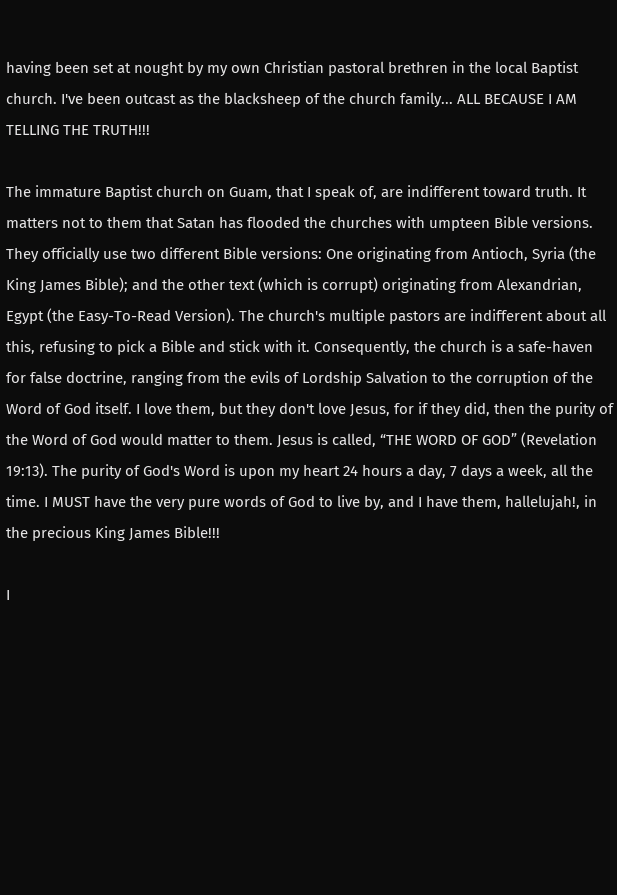having been set at nought by my own Christian pastoral brethren in the local Baptist church. I've been outcast as the blacksheep of the church family... ALL BECAUSE I AM TELLING THE TRUTH!!!

The immature Baptist church on Guam, that I speak of, are indifferent toward truth. It matters not to them that Satan has flooded the churches with umpteen Bible versions. They officially use two different Bible versions: One originating from Antioch, Syria (the King James Bible); and the other text (which is corrupt) originating from Alexandrian, Egypt (the Easy-To-Read Version). The church's multiple pastors are indifferent about all this, refusing to pick a Bible and stick with it. Consequently, the church is a safe-haven for false doctrine, ranging from the evils of Lordship Salvation to the corruption of the Word of God itself. I love them, but they don't love Jesus, for if they did, then the purity of the Word of God would matter to them. Jesus is called, “THE WORD OF GOD” (Revelation 19:13). The purity of God's Word is upon my heart 24 hours a day, 7 days a week, all the time. I MUST have the very pure words of God to live by, and I have them, hallelujah!, in the precious King James Bible!!!

I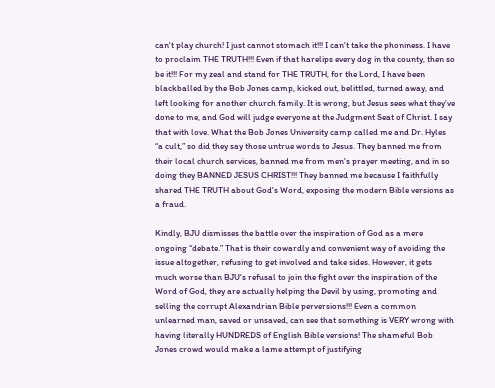can't play church! I just cannot stomach it!!! I can't take the phoniness. I have to proclaim THE TRUTH!!! Even if that harelips every dog in the county, then so be it!!! For my zeal and stand for THE TRUTH, for the Lord, I have been blackballed by the Bob Jones camp, kicked out, belittled, turned away, and left looking for another church family. It is wrong, but Jesus sees what they've done to me, and God will judge everyone at the Judgment Seat of Christ. I say that with love. What the Bob Jones University camp called me and Dr. Hyles “a cult,” so did they say those untrue words to Jesus. They banned me from their local church services, banned me from men's prayer meeting, and in so doing they BANNED JESUS CHRIST!!! They banned me because I faithfully shared THE TRUTH about God's Word, exposing the modern Bible versions as a fraud.

Kindly, BJU dismisses the battle over the inspiration of God as a mere ongoing “debate.” That is their cowardly and convenient way of avoiding the issue altogether, refusing to get involved and take sides. However, it gets much worse than BJU's refusal to join the fight over the inspiration of the Word of God, they are actually helping the Devil by using, promoting and selling the corrupt Alexandrian Bible perversions!!! Even a common unlearned man, saved or unsaved, can see that something is VERY wrong with having literally HUNDREDS of English Bible versions! The shameful Bob Jones crowd would make a lame attempt of justifying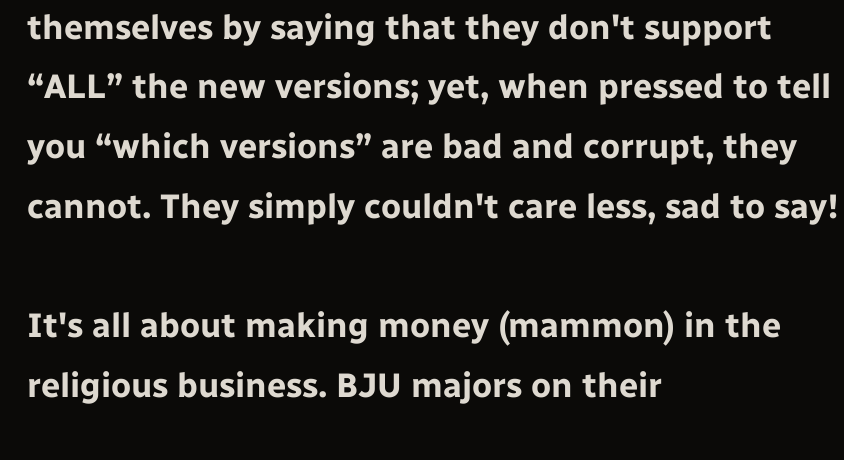themselves by saying that they don't support “ALL” the new versions; yet, when pressed to tell you “which versions” are bad and corrupt, they cannot. They simply couldn't care less, sad to say!

It's all about making money (mammon) in the religious business. BJU majors on their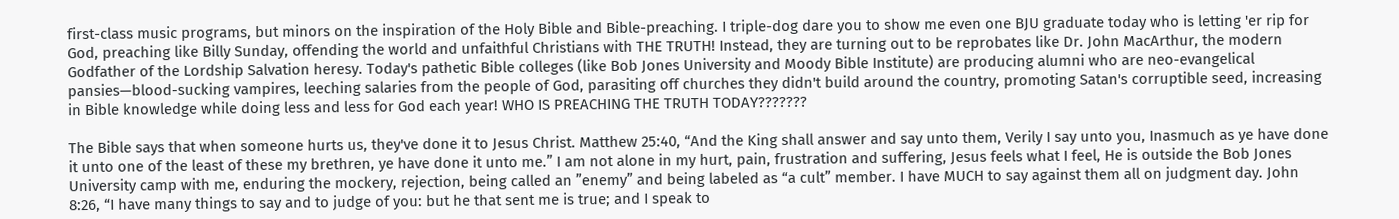first-class music programs, but minors on the inspiration of the Holy Bible and Bible-preaching. I triple-dog dare you to show me even one BJU graduate today who is letting 'er rip for God, preaching like Billy Sunday, offending the world and unfaithful Christians with THE TRUTH! Instead, they are turning out to be reprobates like Dr. John MacArthur, the modern Godfather of the Lordship Salvation heresy. Today's pathetic Bible colleges (like Bob Jones University and Moody Bible Institute) are producing alumni who are neo-evangelical pansies—blood-sucking vampires, leeching salaries from the people of God, parasiting off churches they didn't build around the country, promoting Satan's corruptible seed, increasing in Bible knowledge while doing less and less for God each year! WHO IS PREACHING THE TRUTH TODAY???????

The Bible says that when someone hurts us, they've done it to Jesus Christ. Matthew 25:40, “And the King shall answer and say unto them, Verily I say unto you, Inasmuch as ye have done it unto one of the least of these my brethren, ye have done it unto me.” I am not alone in my hurt, pain, frustration and suffering, Jesus feels what I feel, He is outside the Bob Jones University camp with me, enduring the mockery, rejection, being called an ”enemy” and being labeled as “a cult” member. I have MUCH to say against them all on judgment day. John 8:26, “I have many things to say and to judge of you: but he that sent me is true; and I speak to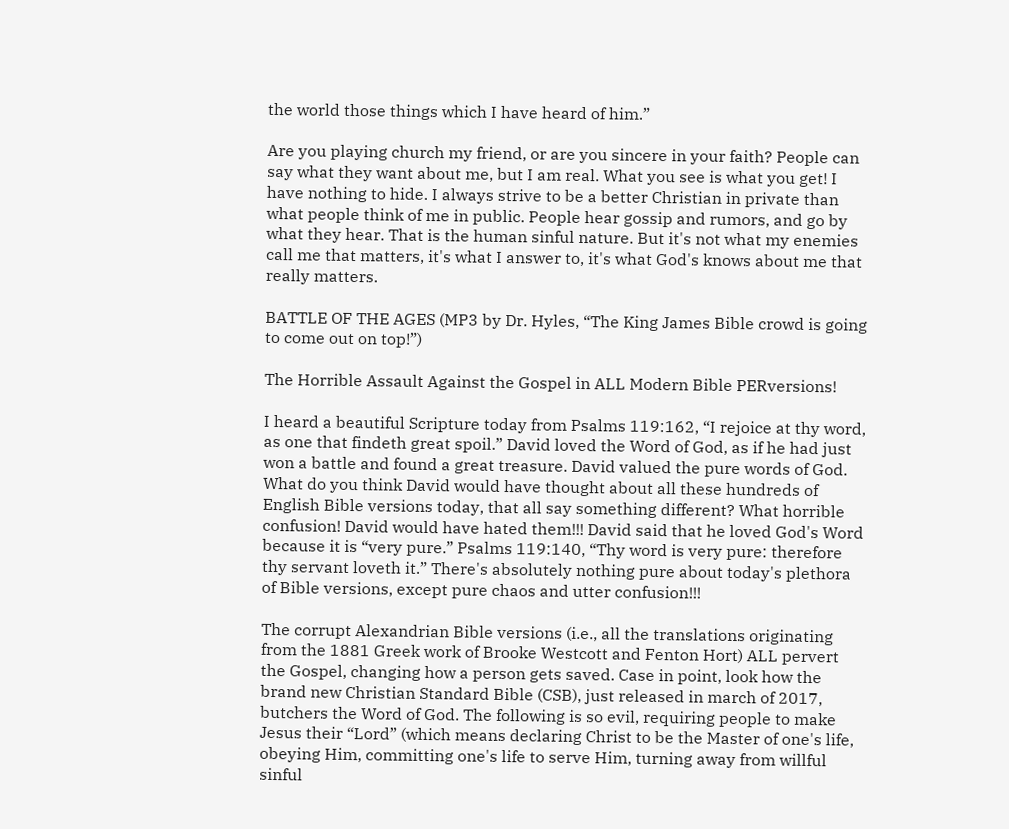the world those things which I have heard of him.”

Are you playing church my friend, or are you sincere in your faith? People can say what they want about me, but I am real. What you see is what you get! I have nothing to hide. I always strive to be a better Christian in private than what people think of me in public. People hear gossip and rumors, and go by what they hear. That is the human sinful nature. But it's not what my enemies call me that matters, it's what I answer to, it's what God's knows about me that really matters.

BATTLE OF THE AGES (MP3 by Dr. Hyles, “The King James Bible crowd is going to come out on top!”)

The Horrible Assault Against the Gospel in ALL Modern Bible PERversions!

I heard a beautiful Scripture today from Psalms 119:162, “I rejoice at thy word, as one that findeth great spoil.” David loved the Word of God, as if he had just won a battle and found a great treasure. David valued the pure words of God. What do you think David would have thought about all these hundreds of English Bible versions today, that all say something different? What horrible confusion! David would have hated them!!! David said that he loved God's Word because it is “very pure.” Psalms 119:140, “Thy word is very pure: therefore thy servant loveth it.” There's absolutely nothing pure about today's plethora of Bible versions, except pure chaos and utter confusion!!!

The corrupt Alexandrian Bible versions (i.e., all the translations originating from the 1881 Greek work of Brooke Westcott and Fenton Hort) ALL pervert the Gospel, changing how a person gets saved. Case in point, look how the brand new Christian Standard Bible (CSB), just released in march of 2017, butchers the Word of God. The following is so evil, requiring people to make Jesus their “Lord” (which means declaring Christ to be the Master of one's life, obeying Him, committing one's life to serve Him, turning away from willful sinful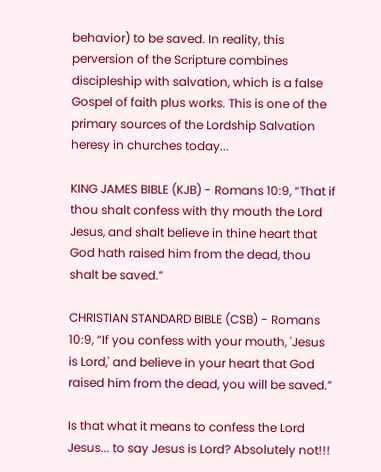behavior) to be saved. In reality, this perversion of the Scripture combines discipleship with salvation, which is a false Gospel of faith plus works. This is one of the primary sources of the Lordship Salvation heresy in churches today...

KING JAMES BIBLE (KJB) - Romans 10:9, “That if thou shalt confess with thy mouth the Lord Jesus, and shalt believe in thine heart that God hath raised him from the dead, thou shalt be saved.”

CHRISTIAN STANDARD BIBLE (CSB) - Romans 10:9, “If you confess with your mouth, 'Jesus is Lord,' and believe in your heart that God raised him from the dead, you will be saved.”

Is that what it means to confess the Lord Jesus... to say Jesus is Lord? Absolutely not!!!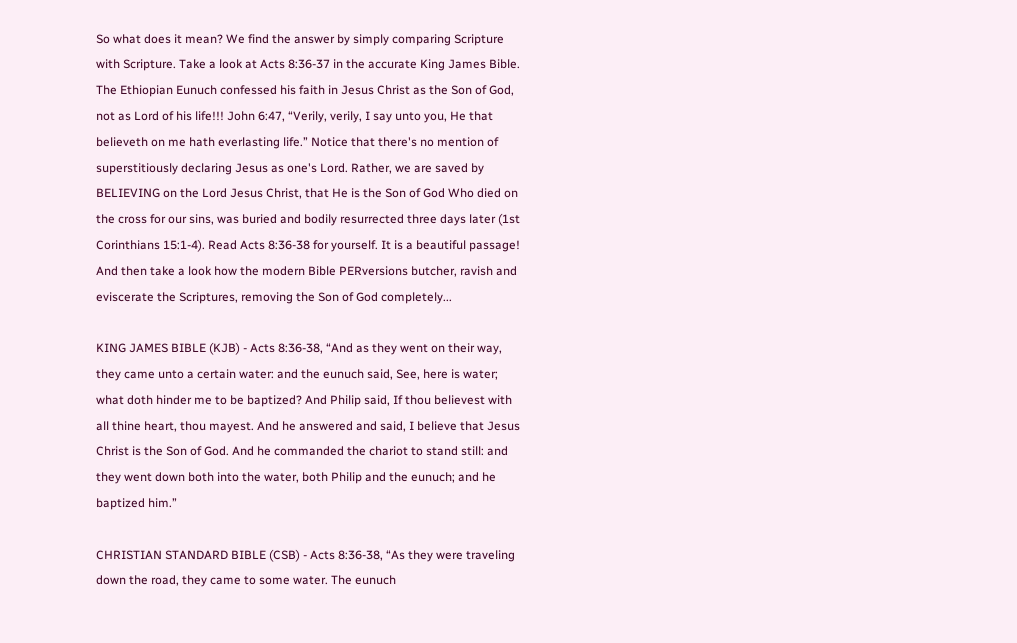So what does it mean? We find the answer by simply comparing Scripture with Scripture. Take a look at Acts 8:36-37 in the accurate King James Bible. The Ethiopian Eunuch confessed his faith in Jesus Christ as the Son of God, not as Lord of his life!!! John 6:47, “Verily, verily, I say unto you, He that believeth on me hath everlasting life.” Notice that there's no mention of superstitiously declaring Jesus as one's Lord. Rather, we are saved by BELIEVING on the Lord Jesus Christ, that He is the Son of God Who died on the cross for our sins, was buried and bodily resurrected three days later (1st Corinthians 15:1-4). Read Acts 8:36-38 for yourself. It is a beautiful passage! And then take a look how the modern Bible PERversions butcher, ravish and eviscerate the Scriptures, removing the Son of God completely...

KING JAMES BIBLE (KJB) - Acts 8:36-38, “And as they went on their way, they came unto a certain water: and the eunuch said, See, here is water; what doth hinder me to be baptized? And Philip said, If thou believest with all thine heart, thou mayest. And he answered and said, I believe that Jesus Christ is the Son of God. And he commanded the chariot to stand still: and they went down both into the water, both Philip and the eunuch; and he baptized him.”

CHRISTIAN STANDARD BIBLE (CSB) - Acts 8:36-38, “As they were traveling down the road, they came to some water. The eunuch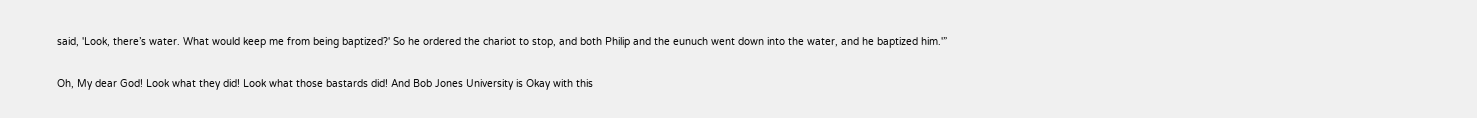said, 'Look, there’s water. What would keep me from being baptized?' So he ordered the chariot to stop, and both Philip and the eunuch went down into the water, and he baptized him.'”

Oh, My dear God! Look what they did! Look what those bastards did! And Bob Jones University is Okay with this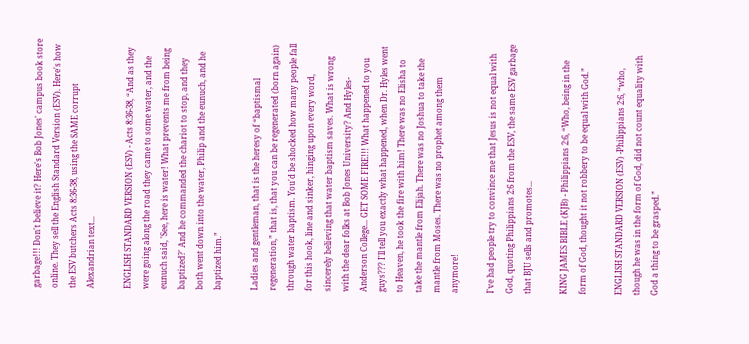garbage!!! Don't believe it? Here's Bob Jones' campus book store online. They sell the English Standard Version (ESV). Here's how the ESV butchers Acts 8:36-38, using the SAME corrupt Alexandrian text...

ENGLISH STANDARD VERSION (ESV) - Acts 8:36-38, “And as they were going along the road they came to some water, and the eunuch said, 'See, here is water! What prevents me from being baptized?' And he commanded the chariot to stop, and they both went down into the water, Philip and the eunuch, and he baptized him.”

Ladies and gentleman, that is the heresy of “baptismal regeneration,” that is, that you can be regenerated (born again) through water baptism. You'd be shocked how many people fall for this hook, line and sinker, hinging upon every word, sincerely believing that water baptism saves. What is wrong with the dear folks at Bob Jones University? And Hyles-Anderson College... GET SOME FIRE!!! What happened to you guys??? I'll tell you exactly what happened, when Dr. Hyles went to Heaven, he took the fire with him! There was no Elisha to take the mantle from Elijah. There was no Joshua to take the mantle from Moses. There was no prophet among them anymore!

I've had people try to convince me that Jesus is not equal with God, quoting Philippians 2:6 from the ESV, the same ESV garbage that BJU sells and promotes...

KING JAMES BIBLE (KJB) - Philippians 2:6, “Who, being in the form of God, thought it not robbery to be equal with God.”

ENGLISH STANDARD VERSION (ESV) -Philippians 2:6, “who, though he was in the form of God, did not count equality with God a thing to be grasped.”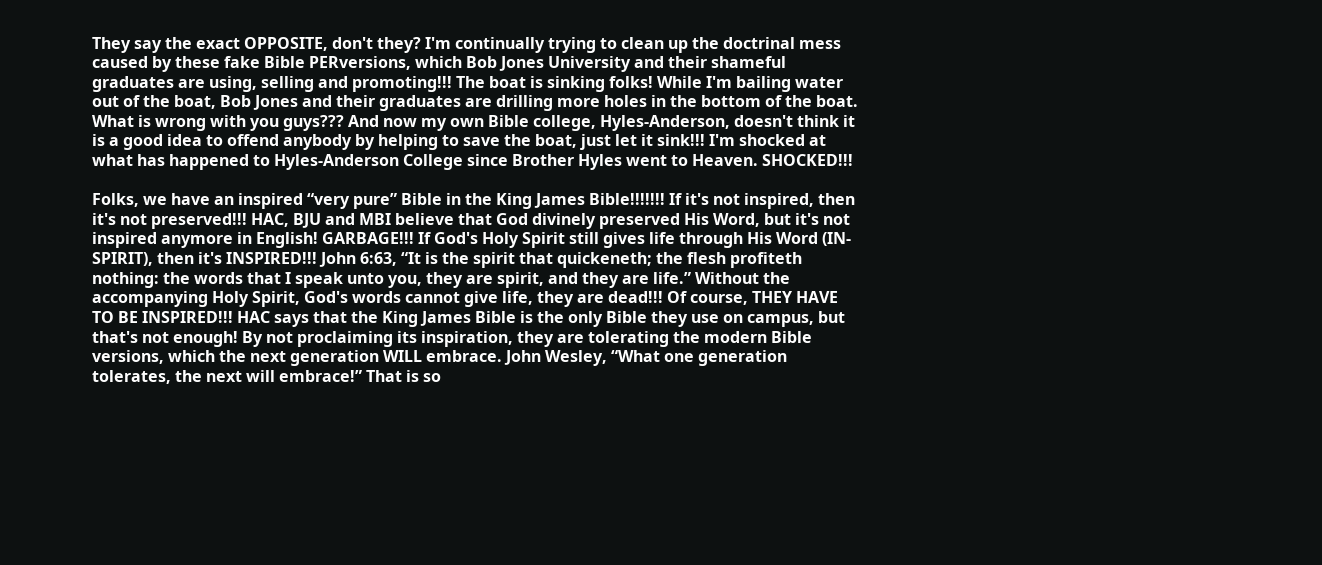They say the exact OPPOSITE, don't they? I'm continually trying to clean up the doctrinal mess caused by these fake Bible PERversions, which Bob Jones University and their shameful graduates are using, selling and promoting!!! The boat is sinking folks! While I'm bailing water out of the boat, Bob Jones and their graduates are drilling more holes in the bottom of the boat. What is wrong with you guys??? And now my own Bible college, Hyles-Anderson, doesn't think it is a good idea to offend anybody by helping to save the boat, just let it sink!!! I'm shocked at what has happened to Hyles-Anderson College since Brother Hyles went to Heaven. SHOCKED!!!

Folks, we have an inspired “very pure” Bible in the King James Bible!!!!!!! If it's not inspired, then it's not preserved!!! HAC, BJU and MBI believe that God divinely preserved His Word, but it's not inspired anymore in English! GARBAGE!!! If God's Holy Spirit still gives life through His Word (IN-SPIRIT), then it's INSPIRED!!! John 6:63, “It is the spirit that quickeneth; the flesh profiteth nothing: the words that I speak unto you, they are spirit, and they are life.” Without the accompanying Holy Spirit, God's words cannot give life, they are dead!!! Of course, THEY HAVE TO BE INSPIRED!!! HAC says that the King James Bible is the only Bible they use on campus, but that's not enough! By not proclaiming its inspiration, they are tolerating the modern Bible versions, which the next generation WILL embrace. John Wesley, “What one generation tolerates, the next will embrace!” That is so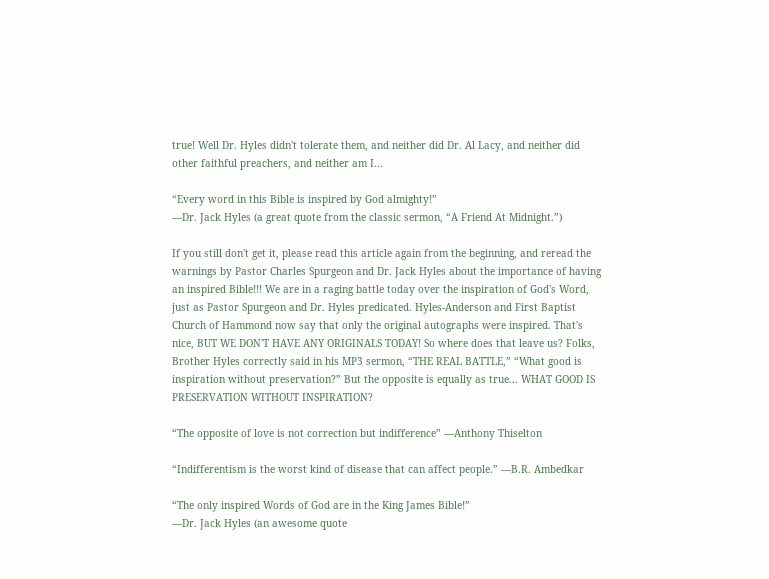true! Well Dr. Hyles didn't tolerate them, and neither did Dr. Al Lacy, and neither did other faithful preachers, and neither am I...

“Every word in this Bible is inspired by God almighty!”
—Dr. Jack Hyles (a great quote from the classic sermon, “A Friend At Midnight.”)

If you still don't get it, please read this article again from the beginning, and reread the warnings by Pastor Charles Spurgeon and Dr. Jack Hyles about the importance of having an inspired Bible!!! We are in a raging battle today over the inspiration of God's Word, just as Pastor Spurgeon and Dr. Hyles predicated. Hyles-Anderson and First Baptist Church of Hammond now say that only the original autographs were inspired. That's nice, BUT WE DON'T HAVE ANY ORIGINALS TODAY! So where does that leave us? Folks, Brother Hyles correctly said in his MP3 sermon, “THE REAL BATTLE,” “What good is inspiration without preservation?” But the opposite is equally as true... WHAT GOOD IS PRESERVATION WITHOUT INSPIRATION?

“The opposite of love is not correction but indifference” ―Anthony Thiselton

“Indifferentism is the worst kind of disease that can affect people.” ―B.R. Ambedkar

“The only inspired Words of God are in the King James Bible!”
—Dr. Jack Hyles (an awesome quote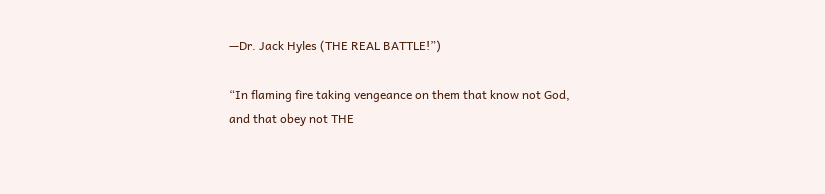—Dr. Jack Hyles (THE REAL BATTLE!”)

“In flaming fire taking vengeance on them that know not God,
and that obey not THE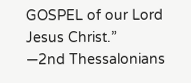GOSPEL of our Lord Jesus Christ.”
—2nd Thessalonians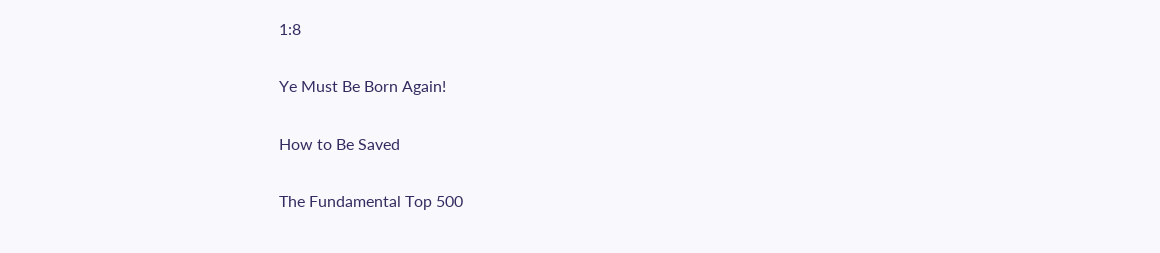1:8

Ye Must Be Born Again!

How to Be Saved

The Fundamental Top 500